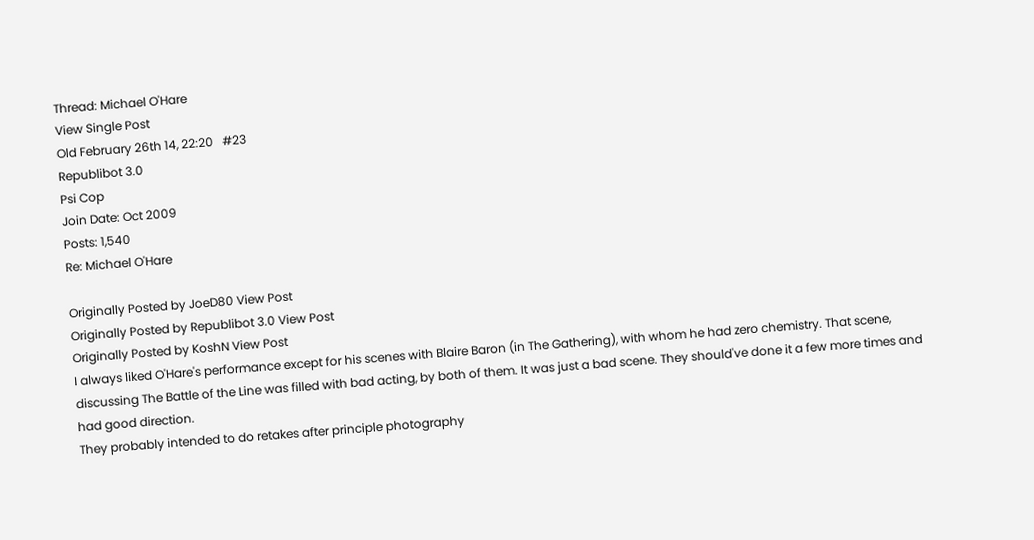Thread: Michael O'Hare
View Single Post
Old February 26th 14, 22:20   #23
Republibot 3.0
Psi Cop
Join Date: Oct 2009
Posts: 1,540
Re: Michael O'Hare

Originally Posted by JoeD80 View Post
Originally Posted by Republibot 3.0 View Post
Originally Posted by KoshN View Post
I always liked O'Hare's performance except for his scenes with Blaire Baron (in The Gathering), with whom he had zero chemistry. That scene, discussing The Battle of the Line was filled with bad acting, by both of them. It was just a bad scene. They should've done it a few more times and had good direction.
They probably intended to do retakes after principle photography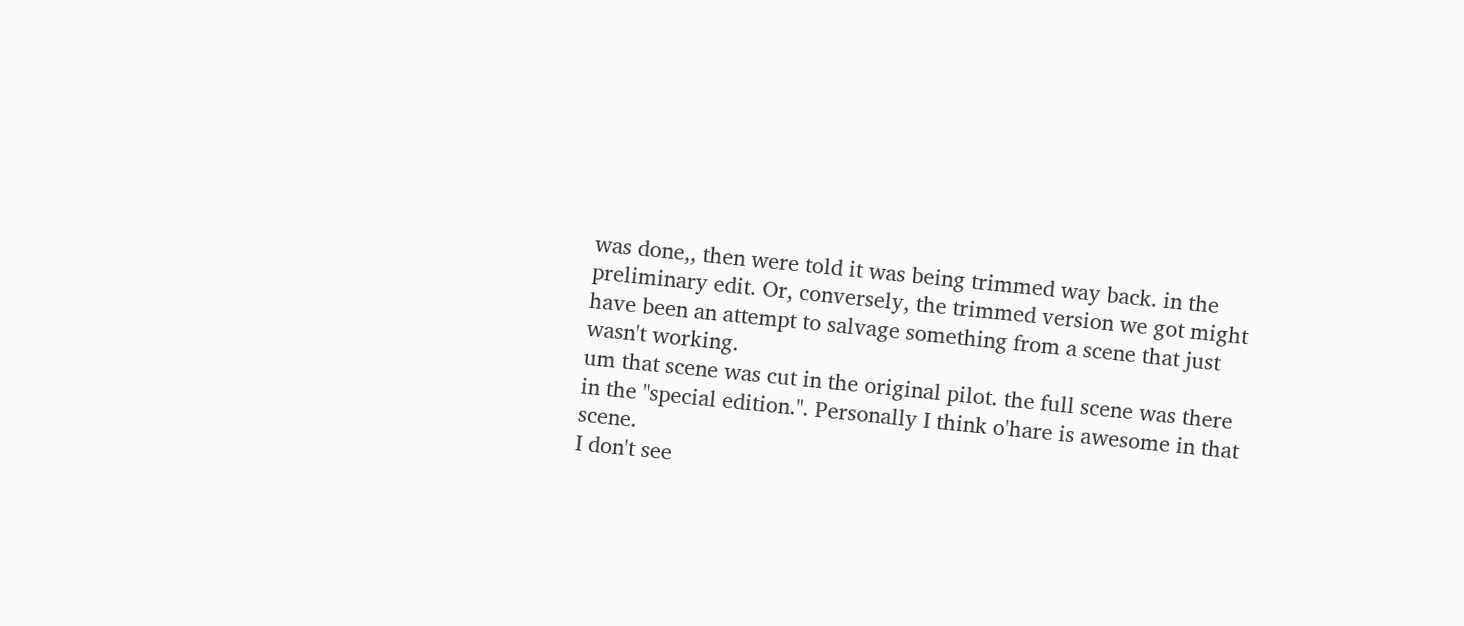was done,, then were told it was being trimmed way back. in the preliminary edit. Or, conversely, the trimmed version we got might have been an attempt to salvage something from a scene that just wasn't working.
um that scene was cut in the original pilot. the full scene was there in the "special edition.". Personally I think o'hare is awesome in that scene.
I don't see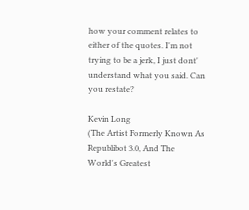how your comment relates to either of the quotes. I'm not trying to be a jerk, I just dont' understand what you said. Can you restate?

Kevin Long
(The Artist Formerly Known As Republibot 3.0, And The World's Greatest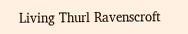Living Thurl Ravenscroft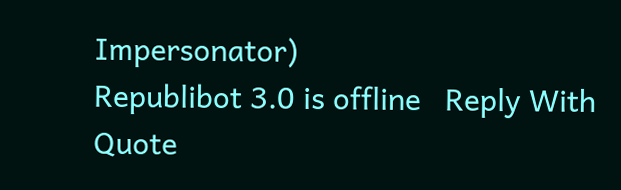Impersonator)
Republibot 3.0 is offline   Reply With Quote